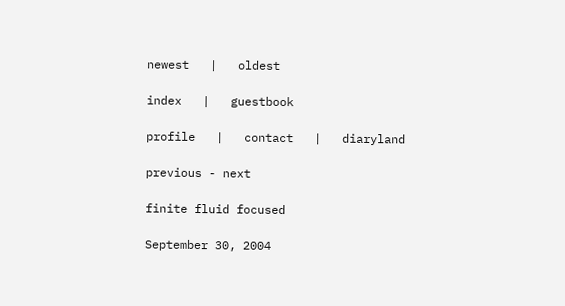newest   |   oldest

index   |   guestbook

profile   |   contact   |   diaryland

previous - next

finite fluid focused

September 30, 2004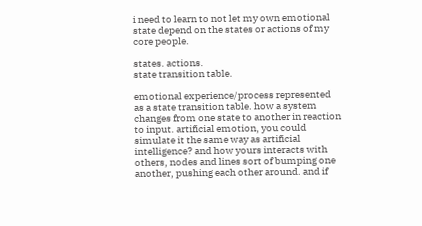i need to learn to not let my own emotional state depend on the states or actions of my core people.

states. actions.
state transition table.

emotional experience/process represented as a state transition table. how a system changes from one state to another in reaction to input. artificial emotion, you could simulate it the same way as artificial intelligence? and how yours interacts with others, nodes and lines sort of bumping one another, pushing each other around. and if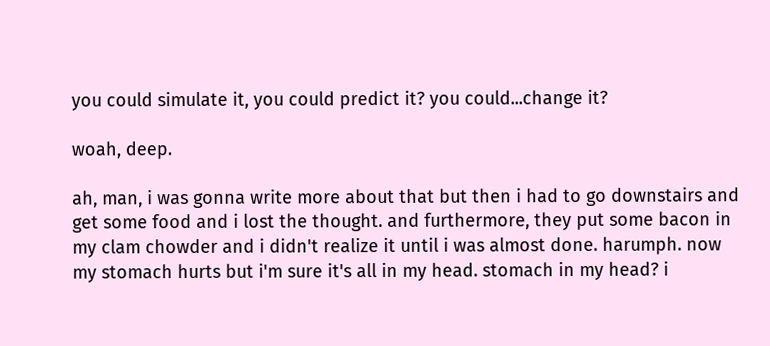you could simulate it, you could predict it? you could...change it?

woah, deep.

ah, man, i was gonna write more about that but then i had to go downstairs and get some food and i lost the thought. and furthermore, they put some bacon in my clam chowder and i didn't realize it until i was almost done. harumph. now my stomach hurts but i'm sure it's all in my head. stomach in my head? i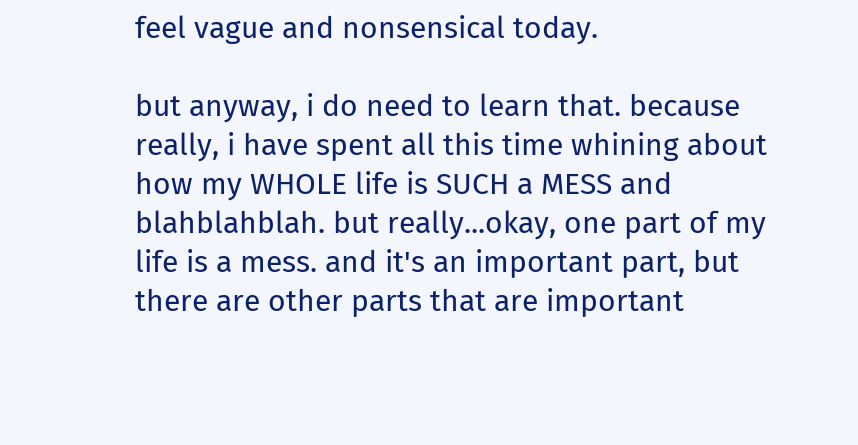feel vague and nonsensical today.

but anyway, i do need to learn that. because really, i have spent all this time whining about how my WHOLE life is SUCH a MESS and blahblahblah. but really...okay, one part of my life is a mess. and it's an important part, but there are other parts that are important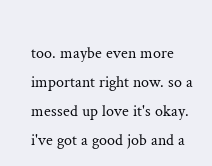too. maybe even more important right now. so a messed up love it's okay. i've got a good job and a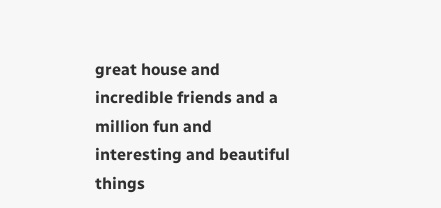great house and incredible friends and a million fun and interesting and beautiful things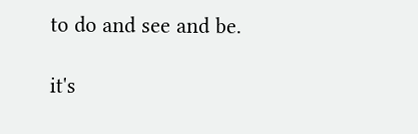to do and see and be.

it's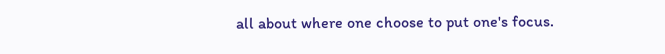all about where one choose to put one's focus.